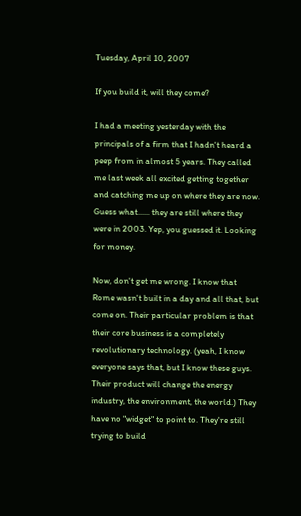Tuesday, April 10, 2007

If you build it, will they come?

I had a meeting yesterday with the principals of a firm that I hadn't heard a peep from in almost 5 years. They called me last week all excited getting together and catching me up on where they are now. Guess what...... they are still where they were in 2003. Yep, you guessed it. Looking for money.

Now, don't get me wrong. I know that Rome wasn't built in a day and all that, but come on. Their particular problem is that their core business is a completely revolutionary technology. (yeah, I know everyone says that, but I know these guys. Their product will change the energy industry, the environment, the world.) They have no "widget" to point to. They're still trying to build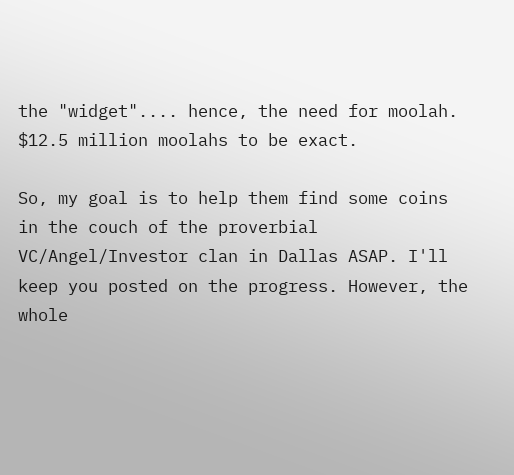the "widget".... hence, the need for moolah. $12.5 million moolahs to be exact.

So, my goal is to help them find some coins in the couch of the proverbial VC/Angel/Investor clan in Dallas ASAP. I'll keep you posted on the progress. However, the whole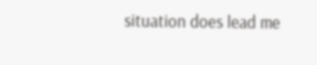situation does lead me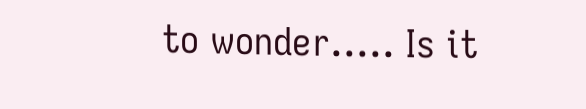to wonder..... Is it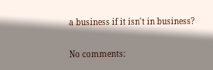a business if it isn't in business?

No comments: